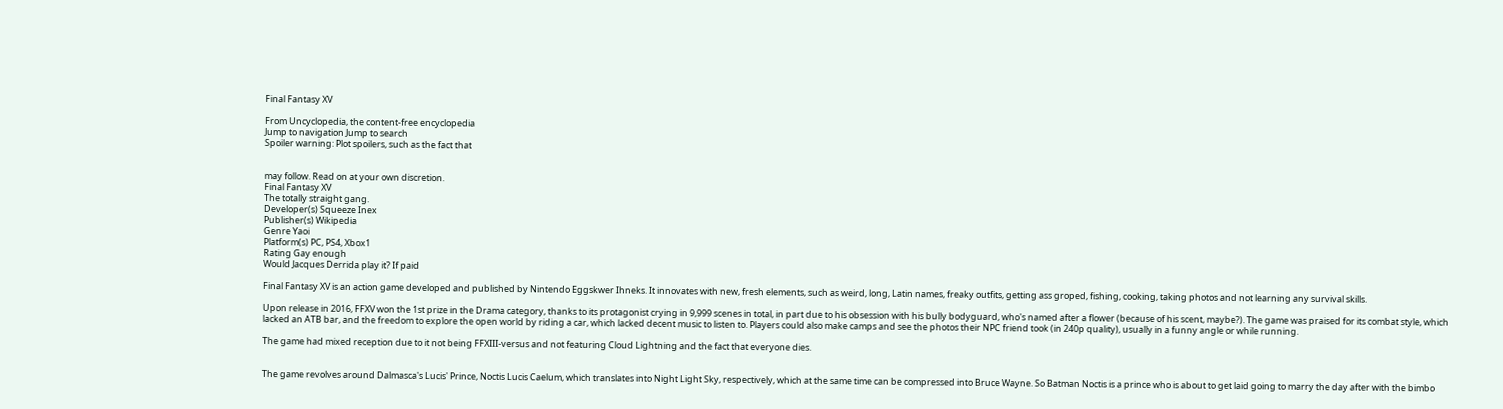Final Fantasy XV

From Uncyclopedia, the content-free encyclopedia
Jump to navigation Jump to search
Spoiler warning: Plot spoilers, such as the fact that


may follow. Read on at your own discretion.
Final Fantasy XV
The totally straight gang.
Developer(s) Squeeze Inex
Publisher(s) Wikipedia
Genre Yaoi
Platform(s) PC, PS4, Xbox1
Rating Gay enough
Would Jacques Derrida play it? If paid

Final Fantasy XV is an action game developed and published by Nintendo Eggskwer Ihneks. It innovates with new, fresh elements, such as weird, long, Latin names, freaky outfits, getting ass groped, fishing, cooking, taking photos and not learning any survival skills.

Upon release in 2016, FFXV won the 1st prize in the Drama category, thanks to its protagonist crying in 9,999 scenes in total, in part due to his obsession with his bully bodyguard, who's named after a flower (because of his scent, maybe?). The game was praised for its combat style, which lacked an ATB bar, and the freedom to explore the open world by riding a car, which lacked decent music to listen to. Players could also make camps and see the photos their NPC friend took (in 240p quality), usually in a funny angle or while running.

The game had mixed reception due to it not being FFXIII-versus and not featuring Cloud Lightning and the fact that everyone dies.


The game revolves around Dalmasca's Lucis' Prince, Noctis Lucis Caelum, which translates into Night Light Sky, respectively, which at the same time can be compressed into Bruce Wayne. So Batman Noctis is a prince who is about to get laid going to marry the day after with the bimbo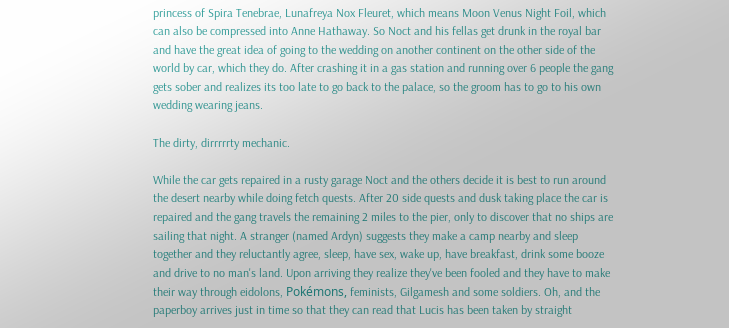princess of Spira Tenebrae, Lunafreya Nox Fleuret, which means Moon Venus Night Foil, which can also be compressed into Anne Hathaway. So Noct and his fellas get drunk in the royal bar and have the great idea of going to the wedding on another continent on the other side of the world by car, which they do. After crashing it in a gas station and running over 6 people the gang gets sober and realizes its too late to go back to the palace, so the groom has to go to his own wedding wearing jeans.

The dirty, dirrrrrty mechanic.

While the car gets repaired in a rusty garage Noct and the others decide it is best to run around the desert nearby while doing fetch quests. After 20 side quests and dusk taking place the car is repaired and the gang travels the remaining 2 miles to the pier, only to discover that no ships are sailing that night. A stranger (named Ardyn) suggests they make a camp nearby and sleep together and they reluctantly agree, sleep, have sex, wake up, have breakfast, drink some booze and drive to no man's land. Upon arriving they realize they've been fooled and they have to make their way through eidolons, Pokémons, feminists, Gilgamesh and some soldiers. Oh, and the paperboy arrives just in time so that they can read that Lucis has been taken by straight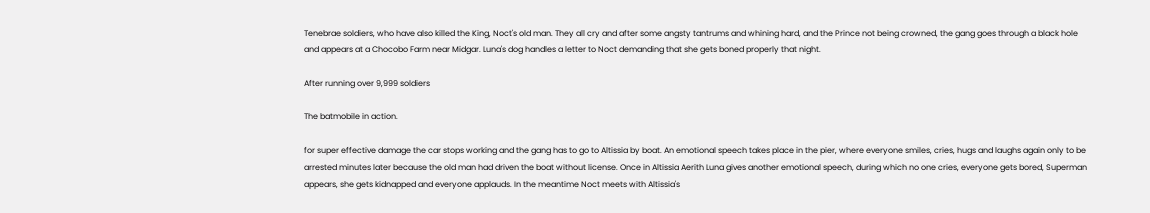Tenebrae soldiers, who have also killed the King, Noct's old man. They all cry and after some angsty tantrums and whining hard, and the Prince not being crowned, the gang goes through a black hole and appears at a Chocobo Farm near Midgar. Luna's dog handles a letter to Noct demanding that she gets boned properly that night.

After running over 9,999 soldiers

The batmobile in action.

for super effective damage the car stops working and the gang has to go to Altissia by boat. An emotional speech takes place in the pier, where everyone smiles, cries, hugs and laughs again only to be arrested minutes later because the old man had driven the boat without license. Once in Altissia Aerith Luna gives another emotional speech, during which no one cries, everyone gets bored, Superman appears, she gets kidnapped and everyone applauds. In the meantime Noct meets with Altissia's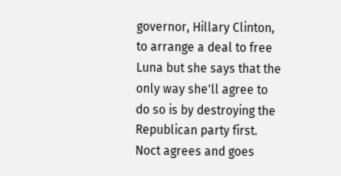governor, Hillary Clinton, to arrange a deal to free Luna but she says that the only way she'll agree to do so is by destroying the Republican party first. Noct agrees and goes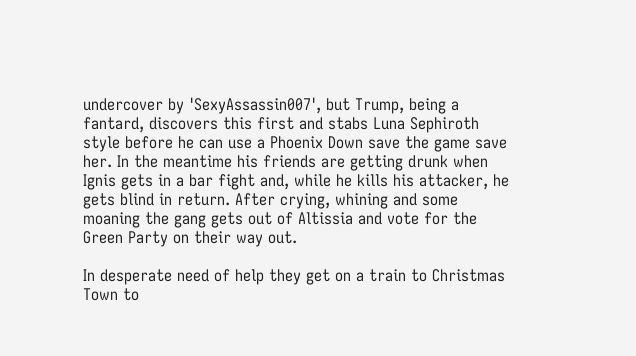undercover by 'SexyAssassin007', but Trump, being a fantard, discovers this first and stabs Luna Sephiroth style before he can use a Phoenix Down save the game save her. In the meantime his friends are getting drunk when Ignis gets in a bar fight and, while he kills his attacker, he gets blind in return. After crying, whining and some moaning the gang gets out of Altissia and vote for the Green Party on their way out.

In desperate need of help they get on a train to Christmas Town to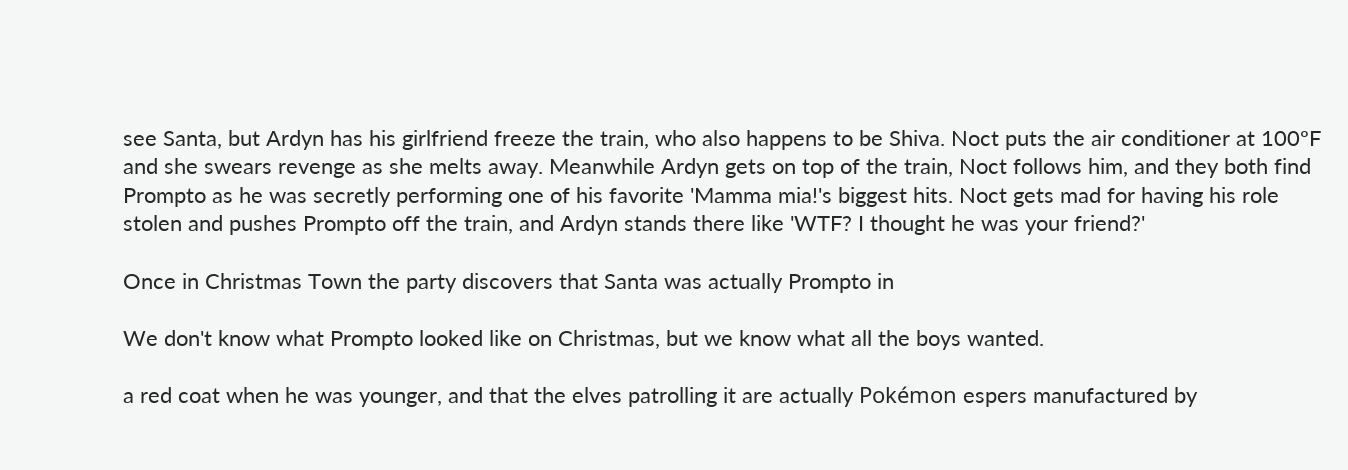see Santa, but Ardyn has his girlfriend freeze the train, who also happens to be Shiva. Noct puts the air conditioner at 100ºF and she swears revenge as she melts away. Meanwhile Ardyn gets on top of the train, Noct follows him, and they both find Prompto as he was secretly performing one of his favorite 'Mamma mia!'s biggest hits. Noct gets mad for having his role stolen and pushes Prompto off the train, and Ardyn stands there like 'WTF? I thought he was your friend?'

Once in Christmas Town the party discovers that Santa was actually Prompto in

We don't know what Prompto looked like on Christmas, but we know what all the boys wanted.

a red coat when he was younger, and that the elves patrolling it are actually Pokémon espers manufactured by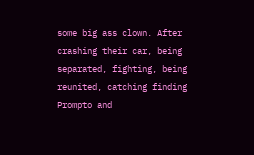some big ass clown. After crashing their car, being separated, fighting, being reunited, catching finding Prompto and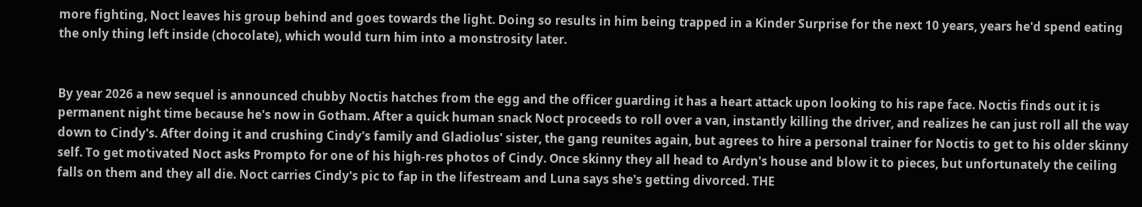more fighting, Noct leaves his group behind and goes towards the light. Doing so results in him being trapped in a Kinder Surprise for the next 10 years, years he'd spend eating the only thing left inside (chocolate), which would turn him into a monstrosity later.


By year 2026 a new sequel is announced chubby Noctis hatches from the egg and the officer guarding it has a heart attack upon looking to his rape face. Noctis finds out it is permanent night time because he's now in Gotham. After a quick human snack Noct proceeds to roll over a van, instantly killing the driver, and realizes he can just roll all the way down to Cindy's. After doing it and crushing Cindy's family and Gladiolus' sister, the gang reunites again, but agrees to hire a personal trainer for Noctis to get to his older skinny self. To get motivated Noct asks Prompto for one of his high-res photos of Cindy. Once skinny they all head to Ardyn's house and blow it to pieces, but unfortunately the ceiling falls on them and they all die. Noct carries Cindy's pic to fap in the lifestream and Luna says she's getting divorced. THE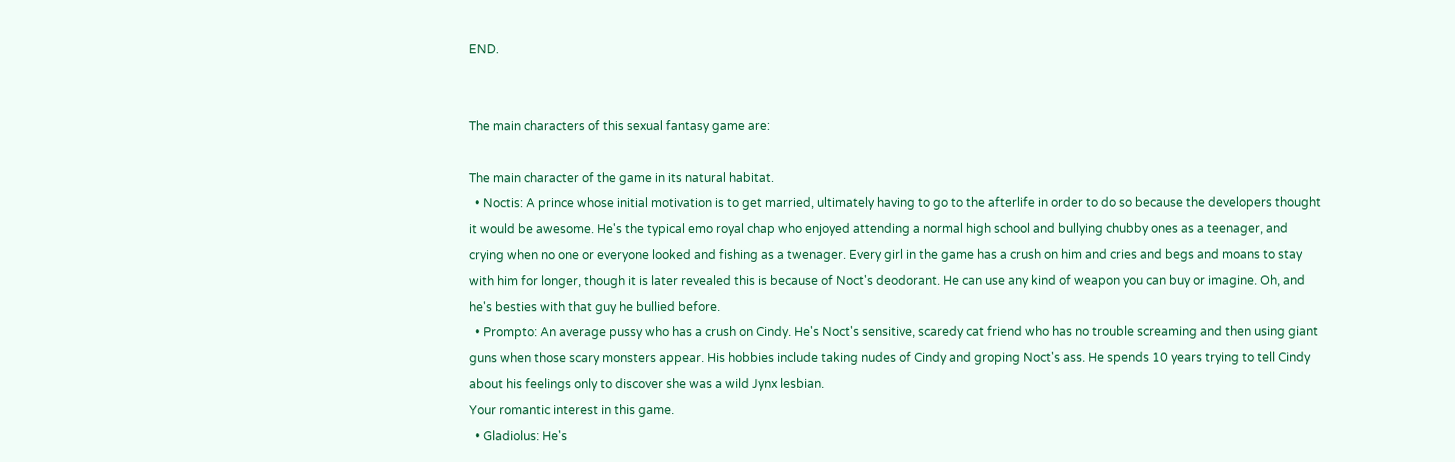END.


The main characters of this sexual fantasy game are:

The main character of the game in its natural habitat.
  • Noctis: A prince whose initial motivation is to get married, ultimately having to go to the afterlife in order to do so because the developers thought it would be awesome. He's the typical emo royal chap who enjoyed attending a normal high school and bullying chubby ones as a teenager, and crying when no one or everyone looked and fishing as a twenager. Every girl in the game has a crush on him and cries and begs and moans to stay with him for longer, though it is later revealed this is because of Noct's deodorant. He can use any kind of weapon you can buy or imagine. Oh, and he's besties with that guy he bullied before.
  • Prompto: An average pussy who has a crush on Cindy. He's Noct's sensitive, scaredy cat friend who has no trouble screaming and then using giant guns when those scary monsters appear. His hobbies include taking nudes of Cindy and groping Noct's ass. He spends 10 years trying to tell Cindy about his feelings only to discover she was a wild Jynx lesbian.
Your romantic interest in this game.
  • Gladiolus: He's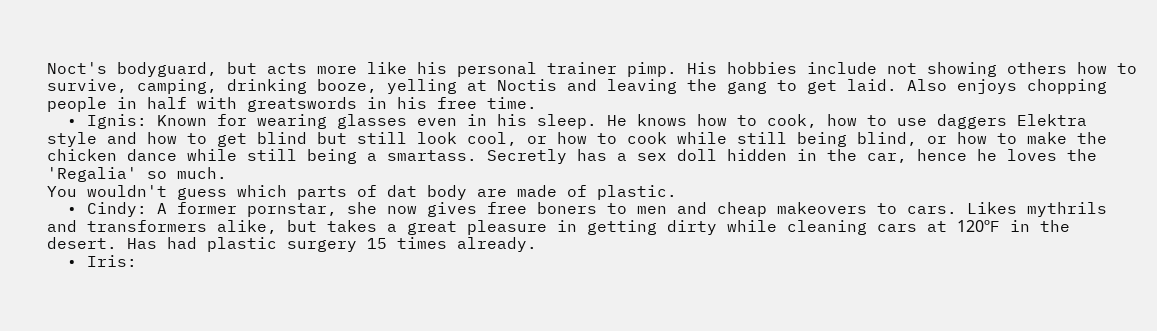Noct's bodyguard, but acts more like his personal trainer pimp. His hobbies include not showing others how to survive, camping, drinking booze, yelling at Noctis and leaving the gang to get laid. Also enjoys chopping people in half with greatswords in his free time.
  • Ignis: Known for wearing glasses even in his sleep. He knows how to cook, how to use daggers Elektra style and how to get blind but still look cool, or how to cook while still being blind, or how to make the chicken dance while still being a smartass. Secretly has a sex doll hidden in the car, hence he loves the 'Regalia' so much.
You wouldn't guess which parts of dat body are made of plastic.
  • Cindy: A former pornstar, she now gives free boners to men and cheap makeovers to cars. Likes mythrils and transformers alike, but takes a great pleasure in getting dirty while cleaning cars at 120ºF in the desert. Has had plastic surgery 15 times already.
  • Iris: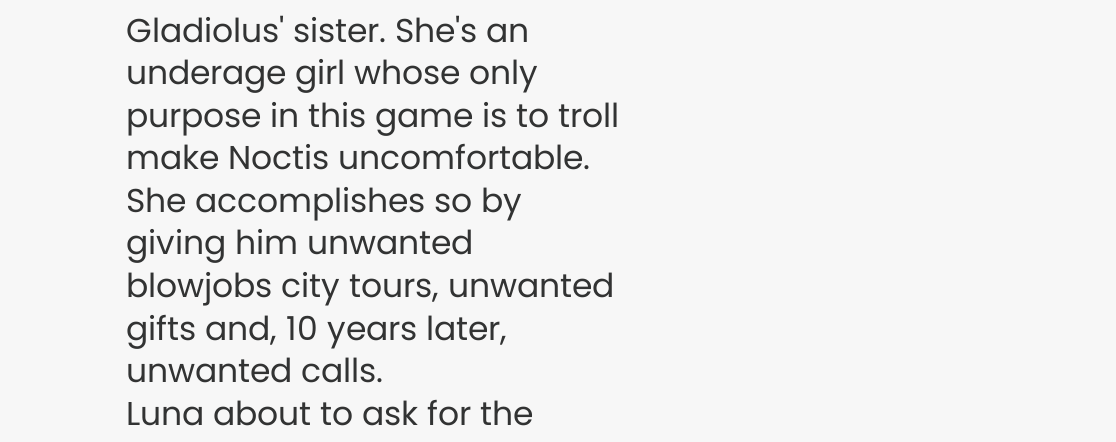Gladiolus' sister. She's an underage girl whose only purpose in this game is to troll make Noctis uncomfortable. She accomplishes so by giving him unwanted blowjobs city tours, unwanted gifts and, 10 years later, unwanted calls.
Luna about to ask for the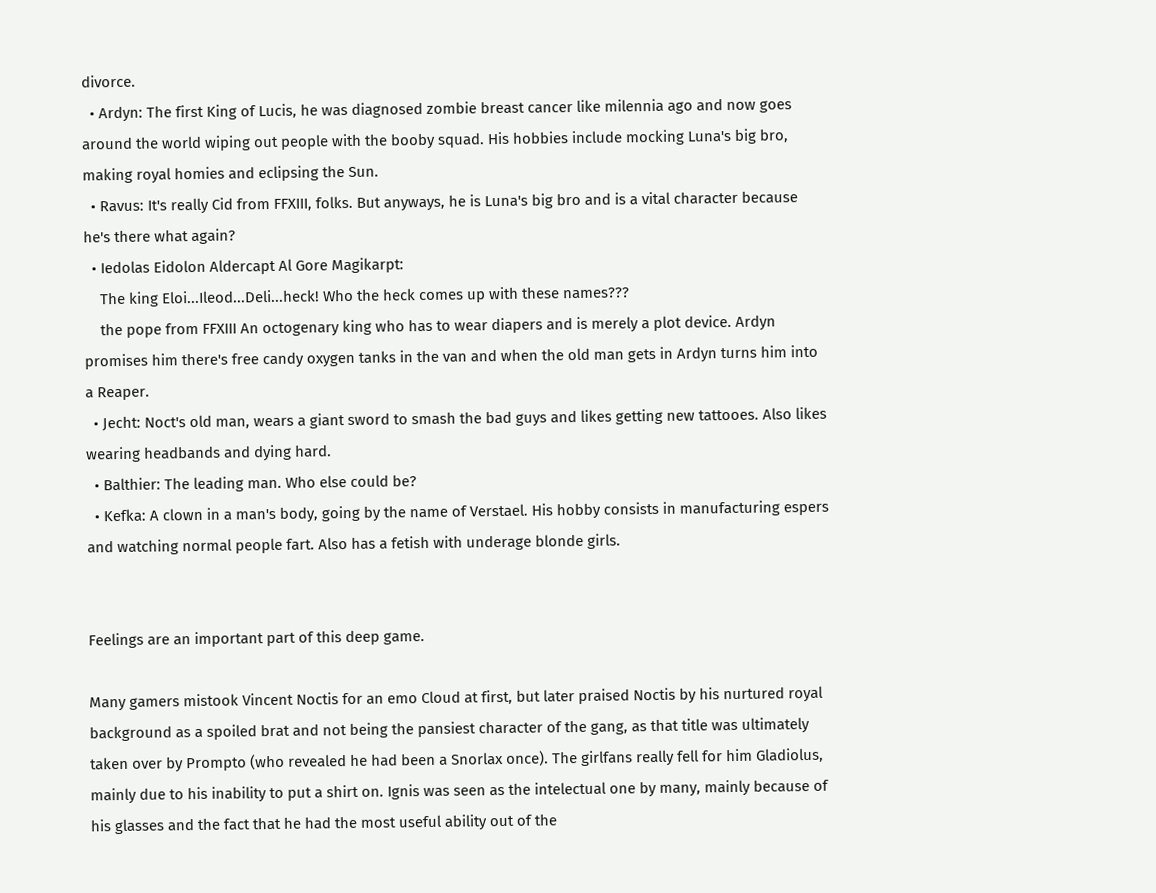divorce.
  • Ardyn: The first King of Lucis, he was diagnosed zombie breast cancer like milennia ago and now goes around the world wiping out people with the booby squad. His hobbies include mocking Luna's big bro, making royal homies and eclipsing the Sun.
  • Ravus: It's really Cid from FFXIII, folks. But anyways, he is Luna's big bro and is a vital character because he's there what again?
  • Iedolas Eidolon Aldercapt Al Gore Magikarpt:
    The king Eloi...Ileod...Deli...heck! Who the heck comes up with these names???
    the pope from FFXIII An octogenary king who has to wear diapers and is merely a plot device. Ardyn promises him there's free candy oxygen tanks in the van and when the old man gets in Ardyn turns him into a Reaper.
  • Jecht: Noct's old man, wears a giant sword to smash the bad guys and likes getting new tattooes. Also likes wearing headbands and dying hard.
  • Balthier: The leading man. Who else could be?
  • Kefka: A clown in a man's body, going by the name of Verstael. His hobby consists in manufacturing espers and watching normal people fart. Also has a fetish with underage blonde girls.


Feelings are an important part of this deep game.

Many gamers mistook Vincent Noctis for an emo Cloud at first, but later praised Noctis by his nurtured royal background as a spoiled brat and not being the pansiest character of the gang, as that title was ultimately taken over by Prompto (who revealed he had been a Snorlax once). The girlfans really fell for him Gladiolus, mainly due to his inability to put a shirt on. Ignis was seen as the intelectual one by many, mainly because of his glasses and the fact that he had the most useful ability out of the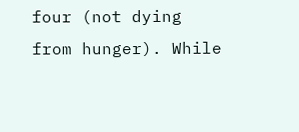four (not dying from hunger). While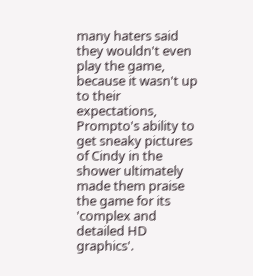many haters said they wouldn't even play the game, because it wasn't up to their expectations, Prompto's ability to get sneaky pictures of Cindy in the shower ultimately made them praise the game for its 'complex and detailed HD graphics'.